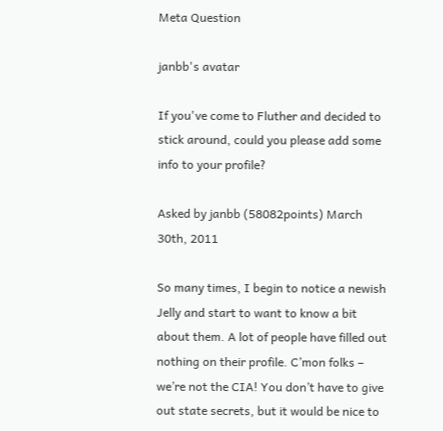Meta Question

janbb's avatar

If you've come to Fluther and decided to stick around, could you please add some info to your profile?

Asked by janbb (58082points) March 30th, 2011

So many times, I begin to notice a newish Jelly and start to want to know a bit about them. A lot of people have filled out nothing on their profile. C’mon folks – we’re not the CIA! You don’t have to give out state secrets, but it would be nice to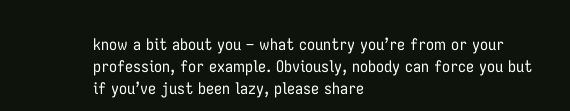know a bit about you – what country you’re from or your profession, for example. Obviously, nobody can force you but if you’ve just been lazy, please share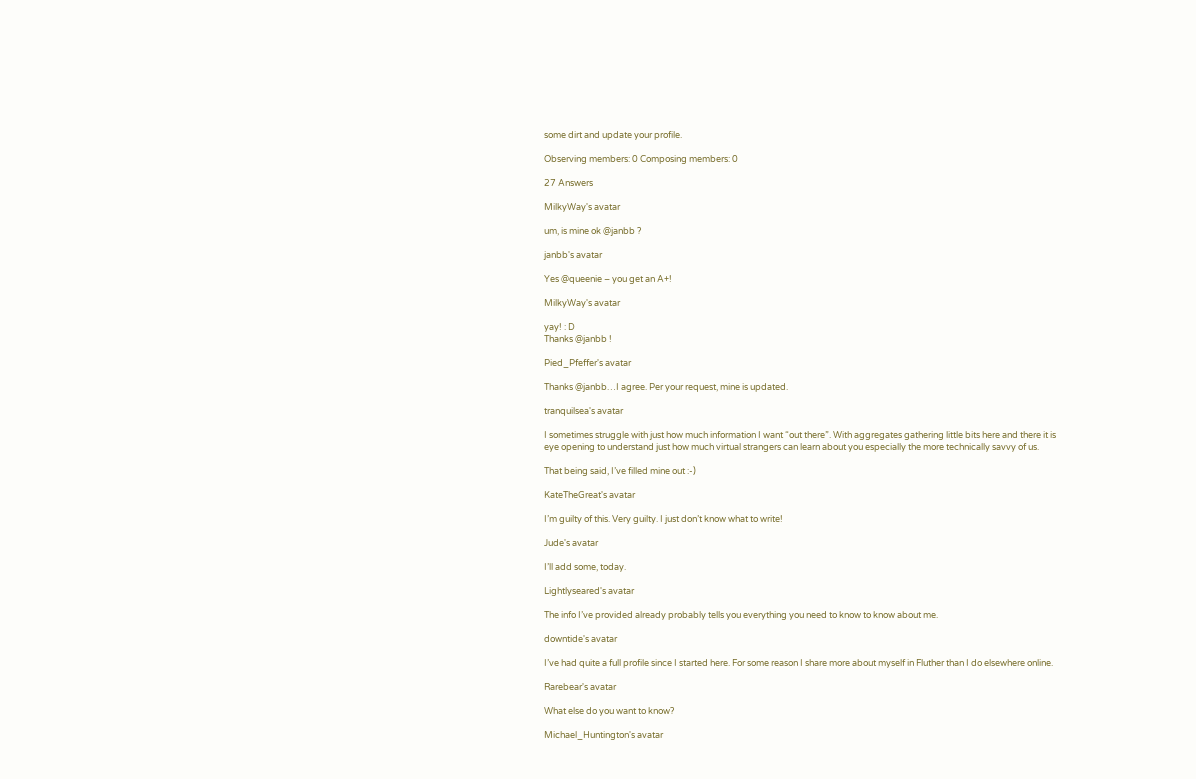some dirt and update your profile.

Observing members: 0 Composing members: 0

27 Answers

MilkyWay's avatar

um, is mine ok @janbb ?

janbb's avatar

Yes @queenie – you get an A+!

MilkyWay's avatar

yay! : D
Thanks @janbb !

Pied_Pfeffer's avatar

Thanks @janbb…I agree. Per your request, mine is updated.

tranquilsea's avatar

I sometimes struggle with just how much information I want “out there”. With aggregates gathering little bits here and there it is eye opening to understand just how much virtual strangers can learn about you especially the more technically savvy of us.

That being said, I’ve filled mine out :-)

KateTheGreat's avatar

I’m guilty of this. Very guilty. I just don’t know what to write!

Jude's avatar

I’ll add some, today.

Lightlyseared's avatar

The info I’ve provided already probably tells you everything you need to know to know about me.

downtide's avatar

I’ve had quite a full profile since I started here. For some reason I share more about myself in Fluther than I do elsewhere online.

Rarebear's avatar

What else do you want to know?

Michael_Huntington's avatar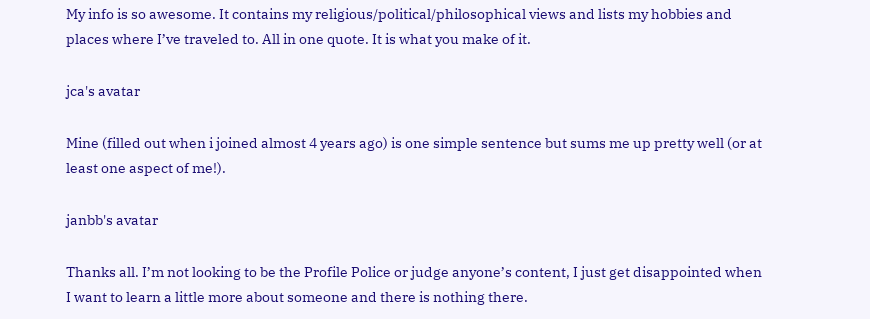My info is so awesome. It contains my religious/political/philosophical views and lists my hobbies and places where I’ve traveled to. All in one quote. It is what you make of it.

jca's avatar

Mine (filled out when i joined almost 4 years ago) is one simple sentence but sums me up pretty well (or at least one aspect of me!).

janbb's avatar

Thanks all. I’m not looking to be the Profile Police or judge anyone’s content, I just get disappointed when I want to learn a little more about someone and there is nothing there.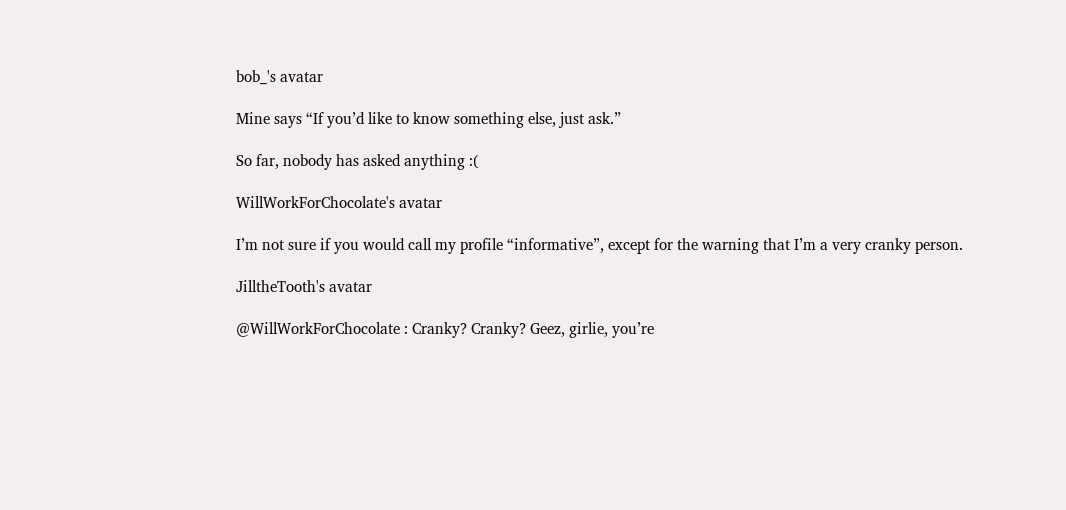bob_'s avatar

Mine says “If you’d like to know something else, just ask.”

So far, nobody has asked anything :(

WillWorkForChocolate's avatar

I’m not sure if you would call my profile “informative”, except for the warning that I’m a very cranky person.

JilltheTooth's avatar

@WillWorkForChocolate : Cranky? Cranky? Geez, girlie, you’re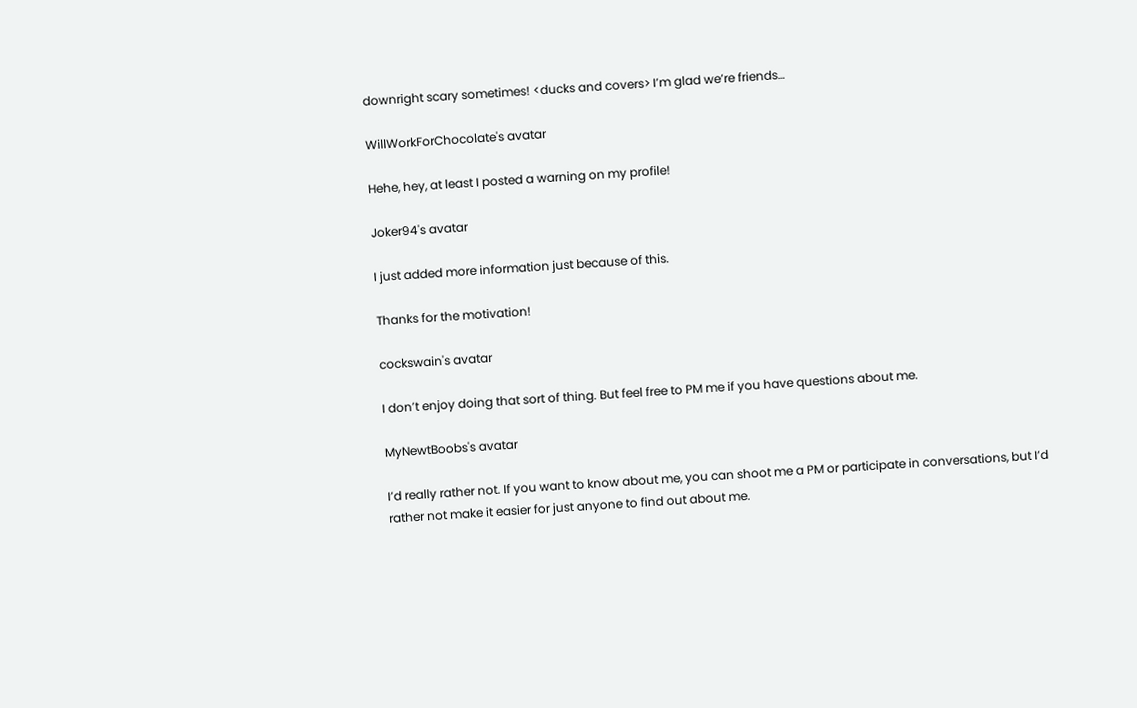downright scary sometimes! <ducks and covers> I’m glad we’re friends…

WillWorkForChocolate's avatar

Hehe, hey, at least I posted a warning on my profile!

Joker94's avatar

I just added more information just because of this.

Thanks for the motivation!

cockswain's avatar

I don’t enjoy doing that sort of thing. But feel free to PM me if you have questions about me.

MyNewtBoobs's avatar

I’d really rather not. If you want to know about me, you can shoot me a PM or participate in conversations, but I’d rather not make it easier for just anyone to find out about me.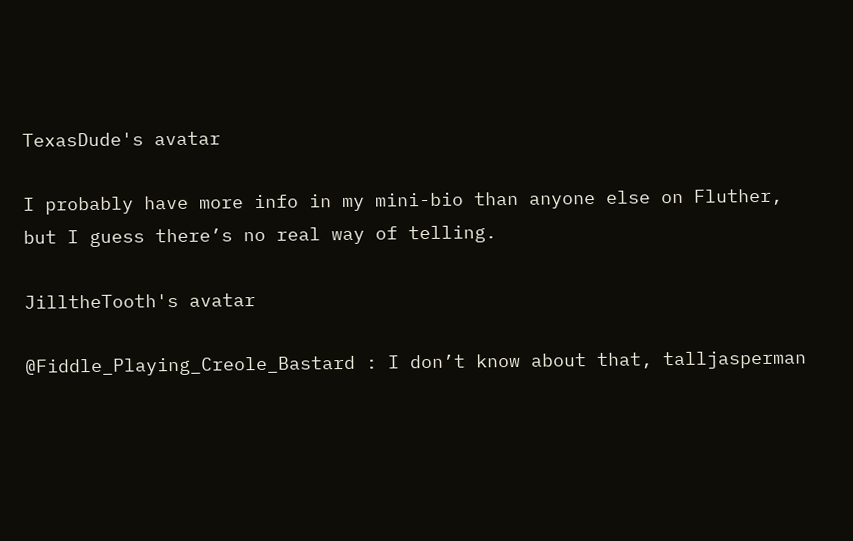TexasDude's avatar

I probably have more info in my mini-bio than anyone else on Fluther, but I guess there’s no real way of telling.

JilltheTooth's avatar

@Fiddle_Playing_Creole_Bastard : I don’t know about that, talljasperman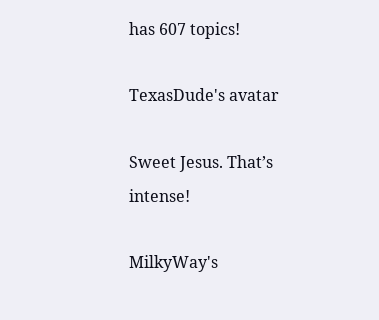has 607 topics!

TexasDude's avatar

Sweet Jesus. That’s intense!

MilkyWay's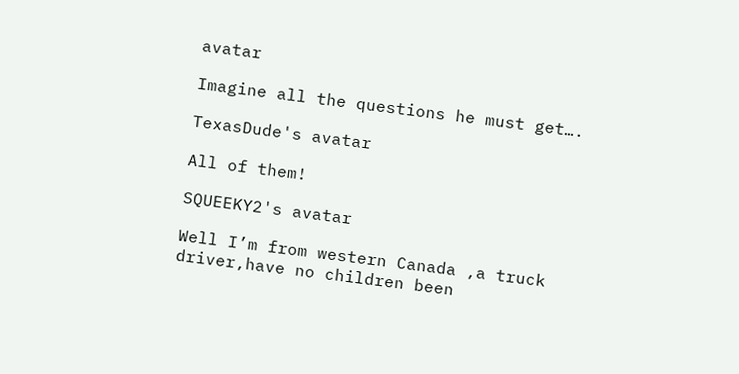avatar

Imagine all the questions he must get….

TexasDude's avatar

All of them!

SQUEEKY2's avatar

Well I’m from western Canada ,a truck driver,have no children been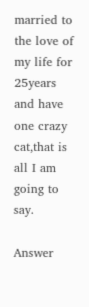married to the love of my life for 25years and have one crazy cat,that is all I am going to say.

Answer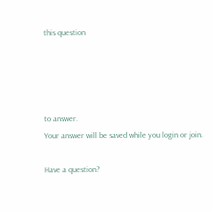this question




to answer.
Your answer will be saved while you login or join.

Have a question?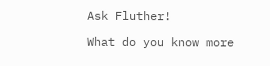Ask Fluther!

What do you know more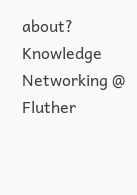about?
Knowledge Networking @ Fluther